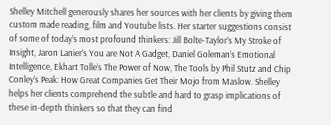Shelley Mitchell generously shares her sources with her clients by giving them custom made reading, film and Youtube lists. Her starter suggestions consist of some of today’s most profound thinkers: Jill Bolte-Taylor’s My Stroke of Insight, Jaron Lanier’s You are Not A Gadget, Daniel Goleman’s Emotional Intelligence, Ekhart Tolle’s The Power of Now, The Tools by Phil Stutz and Chip Conley’s Peak: How Great Companies Get Their Mojo from Maslow. Shelley helps her clients comprehend the subtle and hard to grasp implications of these in-depth thinkers so that they can find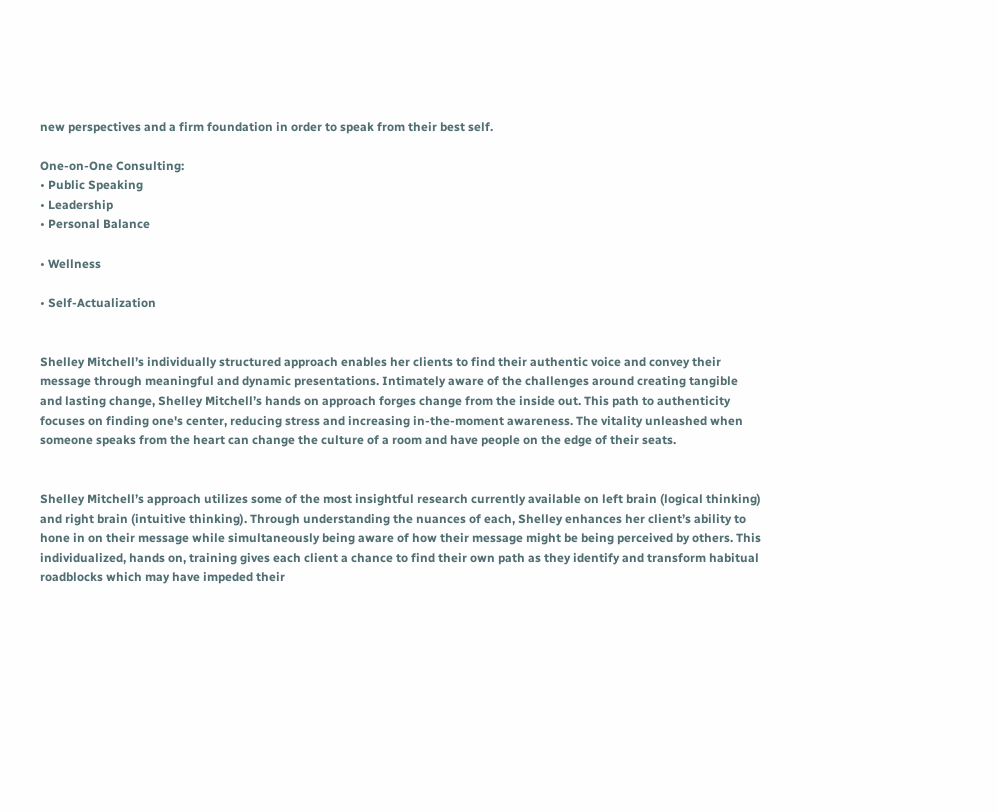new perspectives and a firm foundation in order to speak from their best self.

One-on-One Consulting:
• Public Speaking
• Leadership
• Personal Balance

• Wellness

• Self-Actualization


Shelley Mitchell’s individually structured approach enables her clients to find their authentic voice and convey their message through meaningful and dynamic presentations. Intimately aware of the challenges around creating tangible and lasting change, Shelley Mitchell’s hands on approach forges change from the inside out. This path to authenticity focuses on finding one's center, reducing stress and increasing in-the-moment awareness. The vitality unleashed when someone speaks from the heart can change the culture of a room and have people on the edge of their seats.


Shelley Mitchell’s approach utilizes some of the most insightful research currently available on left brain (logical thinking) and right brain (intuitive thinking). Through understanding the nuances of each, Shelley enhances her client’s ability to hone in on their message while simultaneously being aware of how their message might be being perceived by others. This individualized, hands on, training gives each client a chance to find their own path as they identify and transform habitual roadblocks which may have impeded their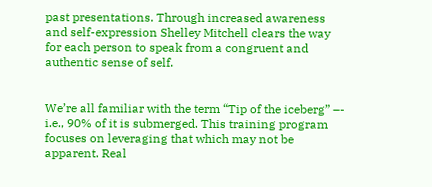past presentations. Through increased awareness and self-expression Shelley Mitchell clears the way for each person to speak from a congruent and authentic sense of self.


We’re all familiar with the term “Tip of the iceberg” –- i.e., 90% of it is submerged. This training program focuses on leveraging that which may not be apparent. Real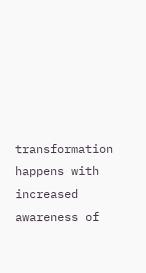transformation happens with increased awareness of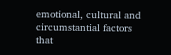emotional, cultural and circumstantial factors that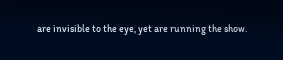are invisible to the eye, yet are running the show.